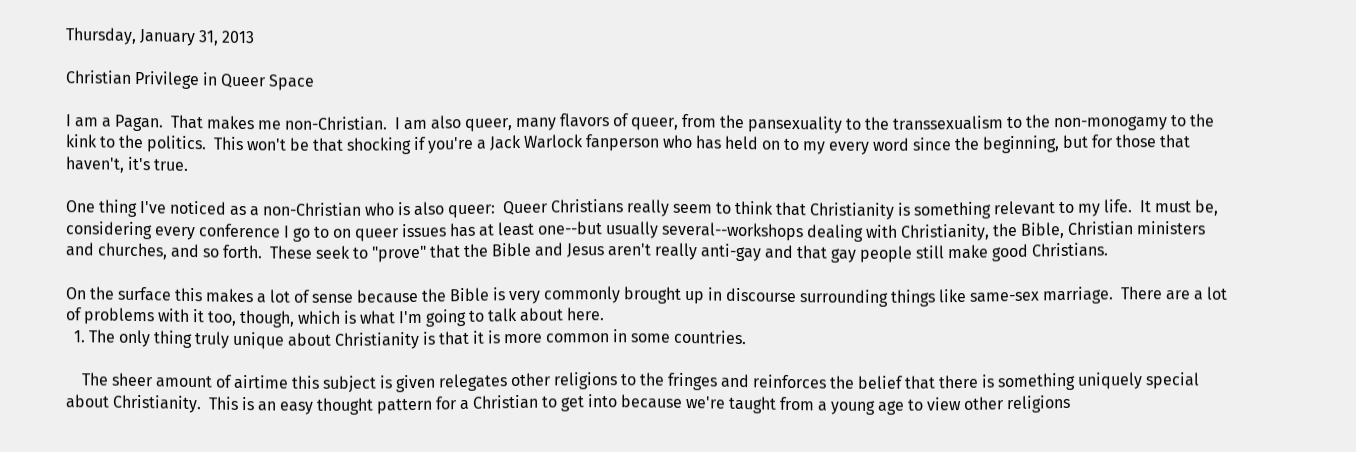Thursday, January 31, 2013

Christian Privilege in Queer Space

I am a Pagan.  That makes me non-Christian.  I am also queer, many flavors of queer, from the pansexuality to the transsexualism to the non-monogamy to the kink to the politics.  This won't be that shocking if you're a Jack Warlock fanperson who has held on to my every word since the beginning, but for those that haven't, it's true.

One thing I've noticed as a non-Christian who is also queer:  Queer Christians really seem to think that Christianity is something relevant to my life.  It must be, considering every conference I go to on queer issues has at least one--but usually several--workshops dealing with Christianity, the Bible, Christian ministers and churches, and so forth.  These seek to "prove" that the Bible and Jesus aren't really anti-gay and that gay people still make good Christians.

On the surface this makes a lot of sense because the Bible is very commonly brought up in discourse surrounding things like same-sex marriage.  There are a lot of problems with it too, though, which is what I'm going to talk about here.
  1. The only thing truly unique about Christianity is that it is more common in some countries.

    The sheer amount of airtime this subject is given relegates other religions to the fringes and reinforces the belief that there is something uniquely special about Christianity.  This is an easy thought pattern for a Christian to get into because we're taught from a young age to view other religions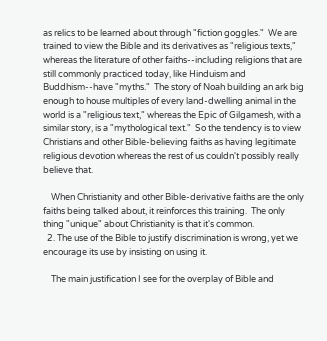as relics to be learned about through "fiction goggles."  We are trained to view the Bible and its derivatives as "religious texts," whereas the literature of other faiths--including religions that are still commonly practiced today, like Hinduism and Buddhism--have "myths."  The story of Noah building an ark big enough to house multiples of every land-dwelling animal in the world is a "religious text," whereas the Epic of Gilgamesh, with a similar story, is a "mythological text."  So the tendency is to view Christians and other Bible-believing faiths as having legitimate religious devotion whereas the rest of us couldn't possibly really believe that.

    When Christianity and other Bible-derivative faiths are the only faiths being talked about, it reinforces this training.  The only thing "unique" about Christianity is that it's common.
  2. The use of the Bible to justify discrimination is wrong, yet we encourage its use by insisting on using it.

    The main justification I see for the overplay of Bible and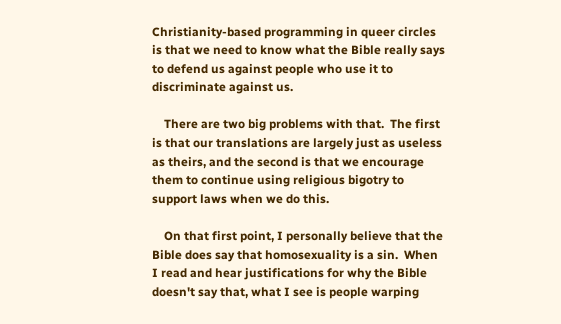Christianity-based programming in queer circles is that we need to know what the Bible really says to defend us against people who use it to discriminate against us.

    There are two big problems with that.  The first is that our translations are largely just as useless as theirs, and the second is that we encourage them to continue using religious bigotry to support laws when we do this.

    On that first point, I personally believe that the Bible does say that homosexuality is a sin.  When I read and hear justifications for why the Bible doesn't say that, what I see is people warping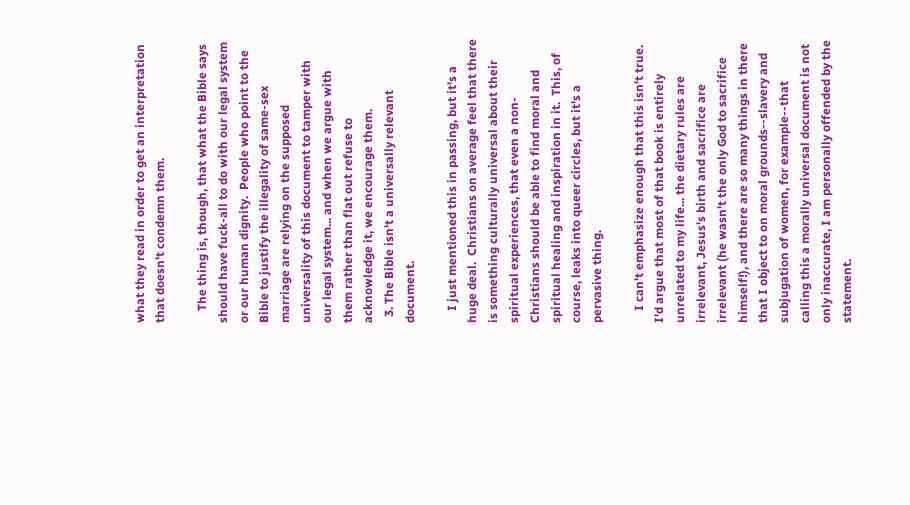what they read in order to get an interpretation that doesn't condemn them.

    The thing is, though, that what the Bible says should have fuck-all to do with our legal system or our human dignity.  People who point to the Bible to justify the illegality of same-sex marriage are relying on the supposed universality of this document to tamper with our legal system... and when we argue with them rather than flat out refuse to acknowledge it, we encourage them.
  3. The Bible isn't a universally relevant document.

    I just mentioned this in passing, but it's a huge deal.  Christians on average feel that there is something culturally universal about their spiritual experiences, that even a non-Christians should be able to find moral and spiritual healing and inspiration in it.  This, of course, leaks into queer circles, but it's a pervasive thing.

    I can't emphasize enough that this isn't true.  I'd argue that most of that book is entirely unrelated to my life... the dietary rules are irrelevant, Jesus's birth and sacrifice are irrelevant (he wasn't the only God to sacrifice himself!), and there are so many things in there that I object to on moral grounds--slavery and subjugation of women, for example--that calling this a morally universal document is not only inaccurate, I am personally offended by the statement.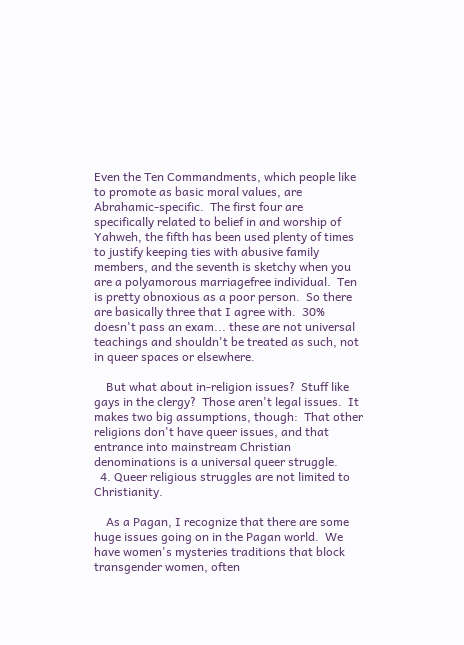Even the Ten Commandments, which people like to promote as basic moral values, are Abrahamic-specific.  The first four are specifically related to belief in and worship of Yahweh, the fifth has been used plenty of times to justify keeping ties with abusive family members, and the seventh is sketchy when you are a polyamorous marriagefree individual.  Ten is pretty obnoxious as a poor person.  So there are basically three that I agree with.  30% doesn't pass an exam... these are not universal teachings and shouldn't be treated as such, not in queer spaces or elsewhere.

    But what about in-religion issues?  Stuff like gays in the clergy?  Those aren't legal issues.  It makes two big assumptions, though:  That other religions don't have queer issues, and that entrance into mainstream Christian denominations is a universal queer struggle.
  4. Queer religious struggles are not limited to Christianity.

    As a Pagan, I recognize that there are some huge issues going on in the Pagan world.  We have women's mysteries traditions that block transgender women, often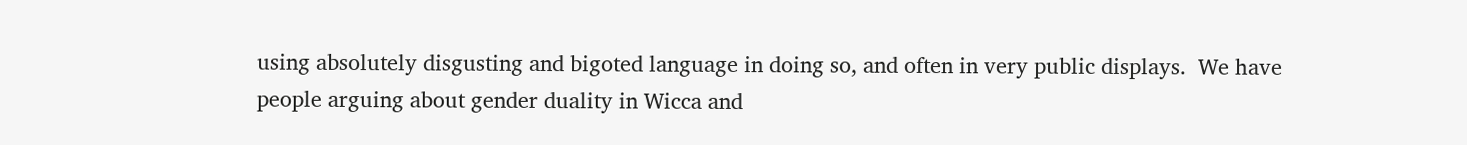using absolutely disgusting and bigoted language in doing so, and often in very public displays.  We have people arguing about gender duality in Wicca and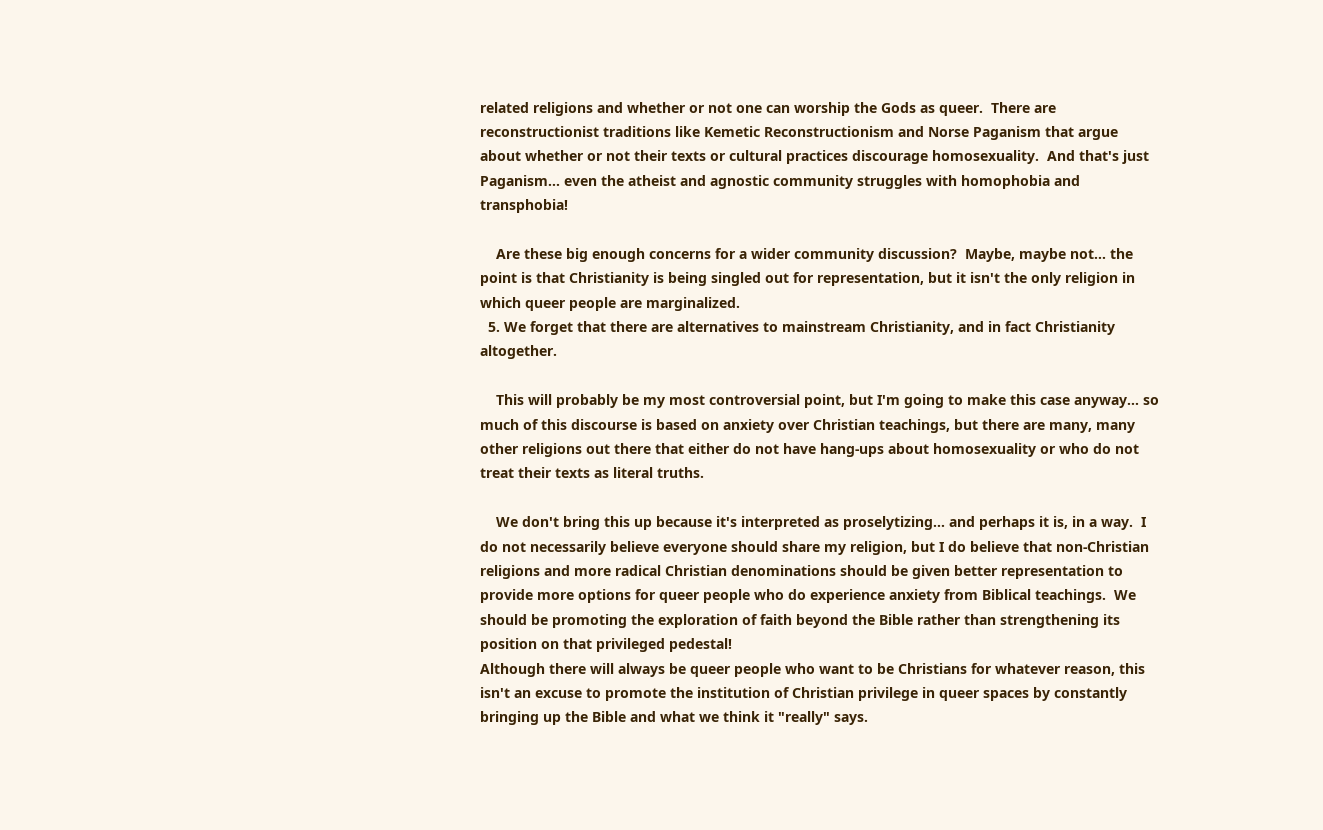related religions and whether or not one can worship the Gods as queer.  There are reconstructionist traditions like Kemetic Reconstructionism and Norse Paganism that argue about whether or not their texts or cultural practices discourage homosexuality.  And that's just Paganism... even the atheist and agnostic community struggles with homophobia and transphobia!

    Are these big enough concerns for a wider community discussion?  Maybe, maybe not... the point is that Christianity is being singled out for representation, but it isn't the only religion in which queer people are marginalized.
  5. We forget that there are alternatives to mainstream Christianity, and in fact Christianity altogether.

    This will probably be my most controversial point, but I'm going to make this case anyway... so much of this discourse is based on anxiety over Christian teachings, but there are many, many other religions out there that either do not have hang-ups about homosexuality or who do not treat their texts as literal truths.

    We don't bring this up because it's interpreted as proselytizing... and perhaps it is, in a way.  I do not necessarily believe everyone should share my religion, but I do believe that non-Christian religions and more radical Christian denominations should be given better representation to provide more options for queer people who do experience anxiety from Biblical teachings.  We should be promoting the exploration of faith beyond the Bible rather than strengthening its position on that privileged pedestal!
Although there will always be queer people who want to be Christians for whatever reason, this isn't an excuse to promote the institution of Christian privilege in queer spaces by constantly bringing up the Bible and what we think it "really" says.